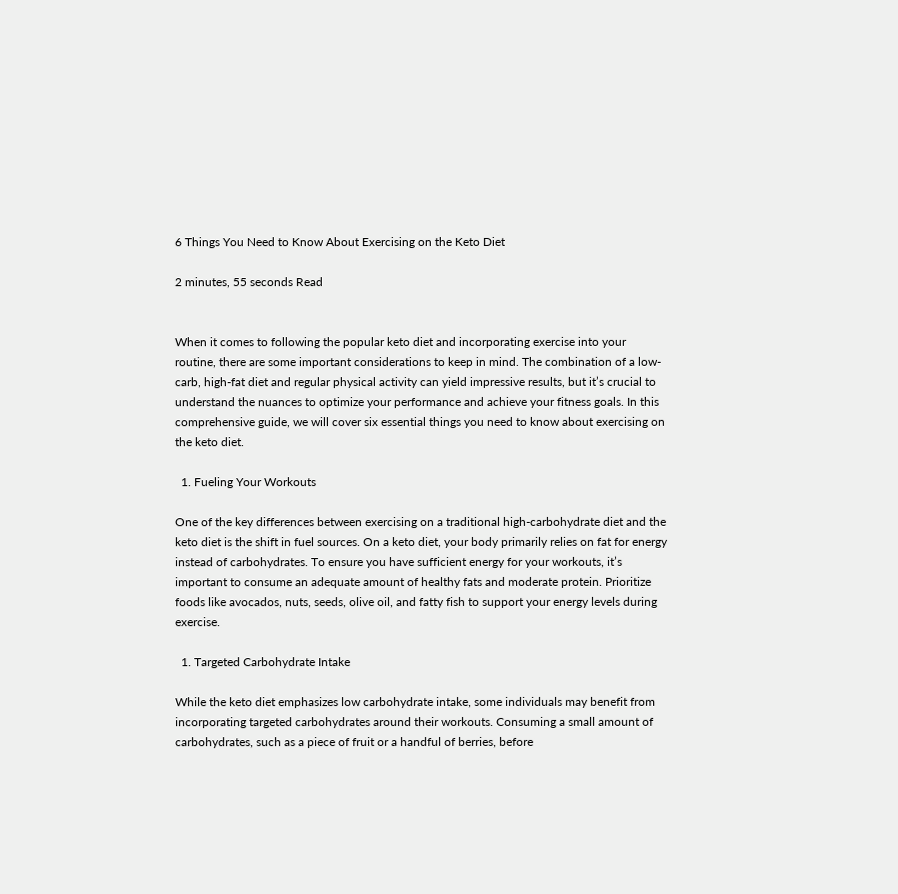6 Things You Need to Know About Exercising on the Keto Diet

2 minutes, 55 seconds Read


When it comes to following the popular keto diet and incorporating exercise into your routine, there are some important considerations to keep in mind. The combination of a low-carb, high-fat diet and regular physical activity can yield impressive results, but it’s crucial to understand the nuances to optimize your performance and achieve your fitness goals. In this comprehensive guide, we will cover six essential things you need to know about exercising on the keto diet.

  1. Fueling Your Workouts

One of the key differences between exercising on a traditional high-carbohydrate diet and the keto diet is the shift in fuel sources. On a keto diet, your body primarily relies on fat for energy instead of carbohydrates. To ensure you have sufficient energy for your workouts, it’s important to consume an adequate amount of healthy fats and moderate protein. Prioritize foods like avocados, nuts, seeds, olive oil, and fatty fish to support your energy levels during exercise.

  1. Targeted Carbohydrate Intake

While the keto diet emphasizes low carbohydrate intake, some individuals may benefit from incorporating targeted carbohydrates around their workouts. Consuming a small amount of carbohydrates, such as a piece of fruit or a handful of berries, before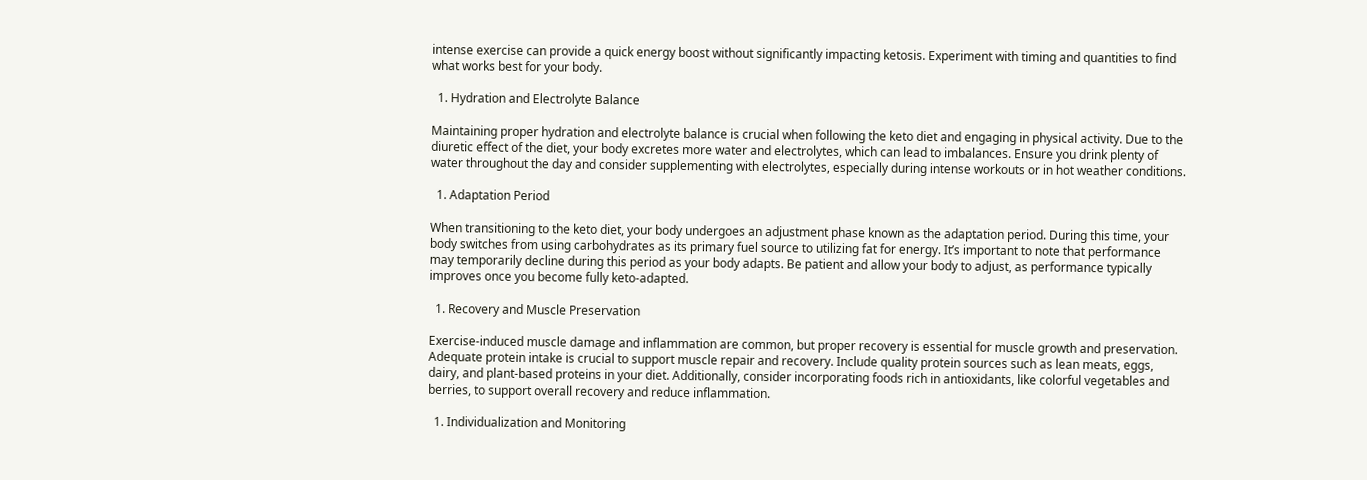intense exercise can provide a quick energy boost without significantly impacting ketosis. Experiment with timing and quantities to find what works best for your body.

  1. Hydration and Electrolyte Balance

Maintaining proper hydration and electrolyte balance is crucial when following the keto diet and engaging in physical activity. Due to the diuretic effect of the diet, your body excretes more water and electrolytes, which can lead to imbalances. Ensure you drink plenty of water throughout the day and consider supplementing with electrolytes, especially during intense workouts or in hot weather conditions.

  1. Adaptation Period

When transitioning to the keto diet, your body undergoes an adjustment phase known as the adaptation period. During this time, your body switches from using carbohydrates as its primary fuel source to utilizing fat for energy. It’s important to note that performance may temporarily decline during this period as your body adapts. Be patient and allow your body to adjust, as performance typically improves once you become fully keto-adapted.

  1. Recovery and Muscle Preservation

Exercise-induced muscle damage and inflammation are common, but proper recovery is essential for muscle growth and preservation. Adequate protein intake is crucial to support muscle repair and recovery. Include quality protein sources such as lean meats, eggs, dairy, and plant-based proteins in your diet. Additionally, consider incorporating foods rich in antioxidants, like colorful vegetables and berries, to support overall recovery and reduce inflammation.

  1. Individualization and Monitoring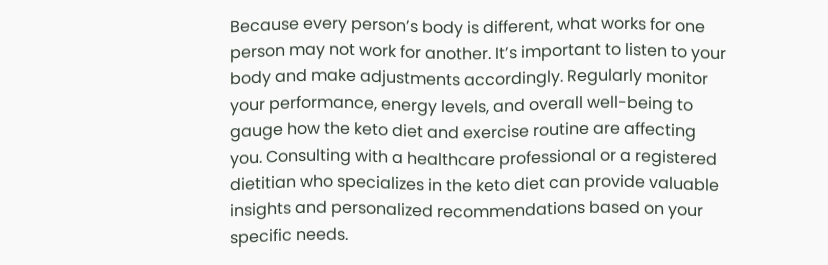Because every person’s body is different, what works for one person may not work for another. It’s important to listen to your body and make adjustments accordingly. Regularly monitor your performance, energy levels, and overall well-being to gauge how the keto diet and exercise routine are affecting you. Consulting with a healthcare professional or a registered dietitian who specializes in the keto diet can provide valuable insights and personalized recommendations based on your specific needs.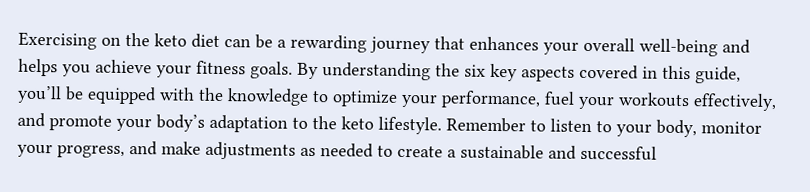Exercising on the keto diet can be a rewarding journey that enhances your overall well-being and helps you achieve your fitness goals. By understanding the six key aspects covered in this guide, you’ll be equipped with the knowledge to optimize your performance, fuel your workouts effectively, and promote your body’s adaptation to the keto lifestyle. Remember to listen to your body, monitor your progress, and make adjustments as needed to create a sustainable and successful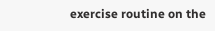exercise routine on the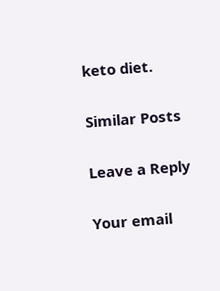keto diet.

Similar Posts

Leave a Reply

Your email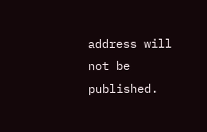address will not be published.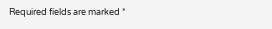Required fields are marked *